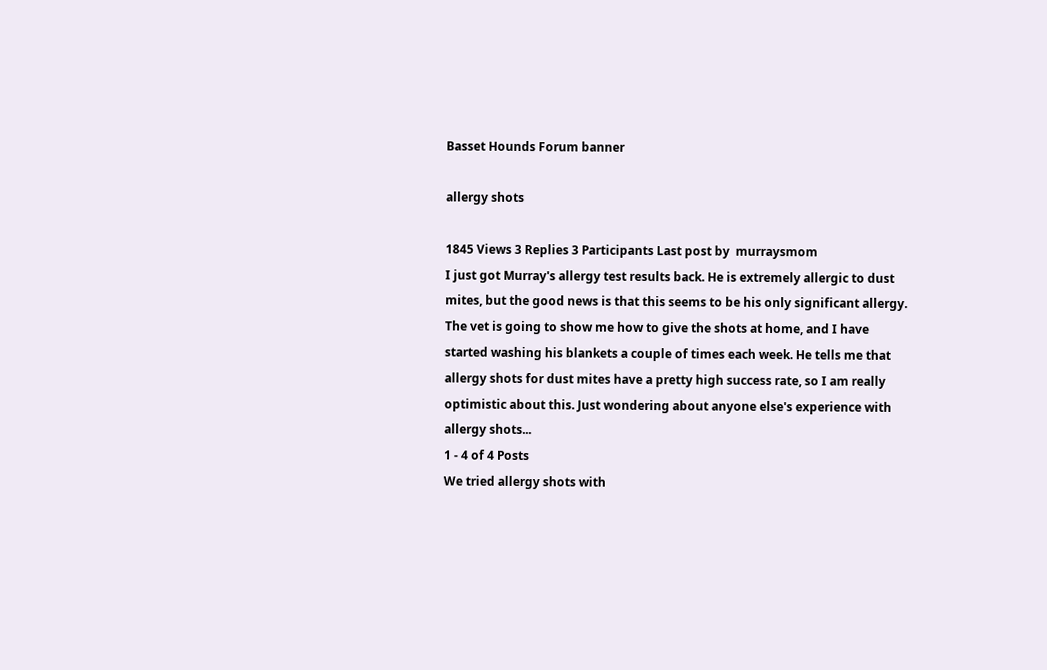Basset Hounds Forum banner

allergy shots

1845 Views 3 Replies 3 Participants Last post by  murraysmom
I just got Murray's allergy test results back. He is extremely allergic to dust mites, but the good news is that this seems to be his only significant allergy. The vet is going to show me how to give the shots at home, and I have started washing his blankets a couple of times each week. He tells me that allergy shots for dust mites have a pretty high success rate, so I am really optimistic about this. Just wondering about anyone else's experience with allergy shots...
1 - 4 of 4 Posts
We tried allergy shots with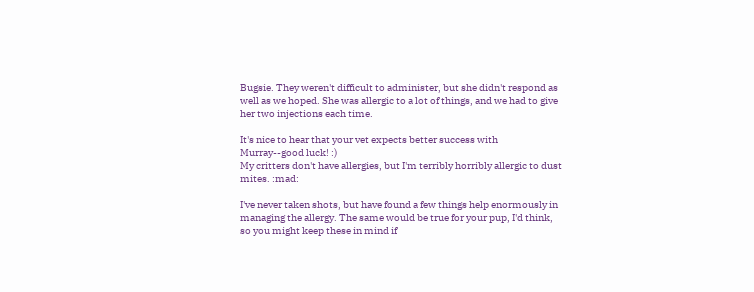Bugsie. They weren't difficult to administer, but she didn't respond as well as we hoped. She was allergic to a lot of things, and we had to give her two injections each time.

It's nice to hear that your vet expects better success with Murray--good luck! :)
My critters don't have allergies, but I'm terribly horribly allergic to dust mites. :mad:

I've never taken shots, but have found a few things help enormously in managing the allergy. The same would be true for your pup, I'd think, so you might keep these in mind if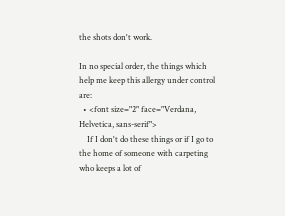the shots don't work.

In no special order, the things which help me keep this allergy under control are:
  • <font size="2" face="Verdana, Helvetica, sans-serif">
    If I don't do these things or if I go to the home of someone with carpeting who keeps a lot of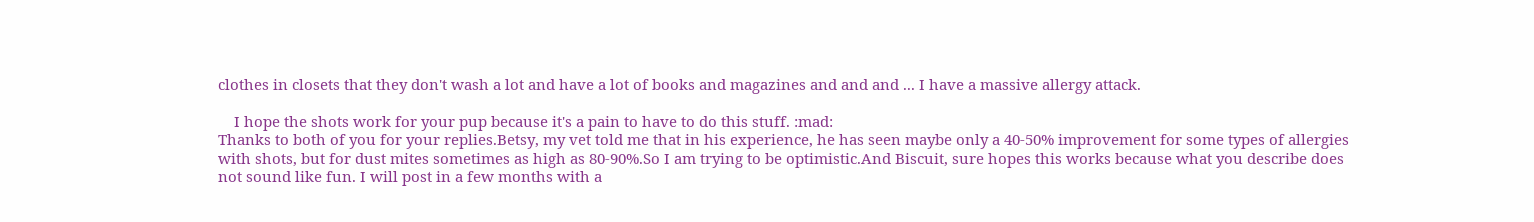clothes in closets that they don't wash a lot and have a lot of books and magazines and and and ... I have a massive allergy attack.

    I hope the shots work for your pup because it's a pain to have to do this stuff. :mad:
Thanks to both of you for your replies.Betsy, my vet told me that in his experience, he has seen maybe only a 40-50% improvement for some types of allergies with shots, but for dust mites sometimes as high as 80-90%.So I am trying to be optimistic.And Biscuit, sure hopes this works because what you describe does not sound like fun. I will post in a few months with a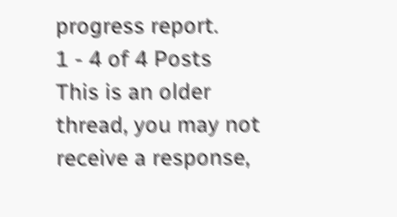progress report.
1 - 4 of 4 Posts
This is an older thread, you may not receive a response,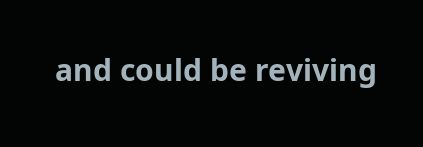and could be reviving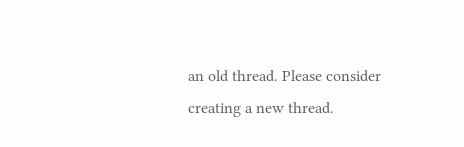an old thread. Please consider creating a new thread.